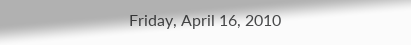Friday, April 16, 2010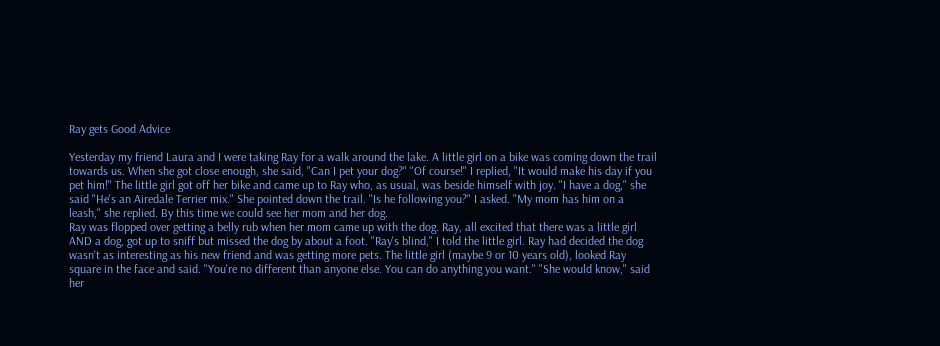Ray gets Good Advice

Yesterday my friend Laura and I were taking Ray for a walk around the lake. A little girl on a bike was coming down the trail towards us. When she got close enough, she said, "Can I pet your dog?" "Of course!" I replied, "It would make his day if you pet him!" The little girl got off her bike and came up to Ray who, as usual, was beside himself with joy. "I have a dog," she said "He's an Airedale Terrier mix." She pointed down the trail. "Is he following you?" I asked. "My mom has him on a leash," she replied. By this time we could see her mom and her dog.
Ray was flopped over getting a belly rub when her mom came up with the dog. Ray, all excited that there was a little girl AND a dog, got up to sniff but missed the dog by about a foot. "Ray's blind," I told the little girl. Ray had decided the dog wasn't as interesting as his new friend and was getting more pets. The little girl (maybe 9 or 10 years old), looked Ray square in the face and said. "You're no different than anyone else. You can do anything you want." "She would know," said her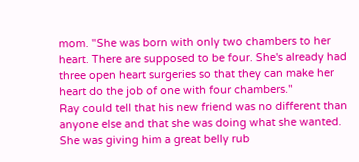mom. "She was born with only two chambers to her heart. There are supposed to be four. She's already had three open heart surgeries so that they can make her heart do the job of one with four chambers."
Ray could tell that his new friend was no different than anyone else and that she was doing what she wanted. She was giving him a great belly rub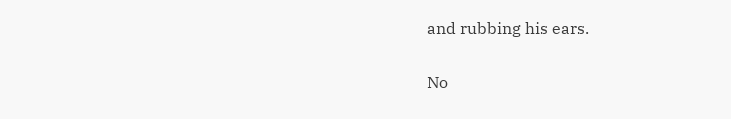and rubbing his ears.

No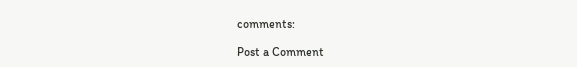comments:

Post a Comment